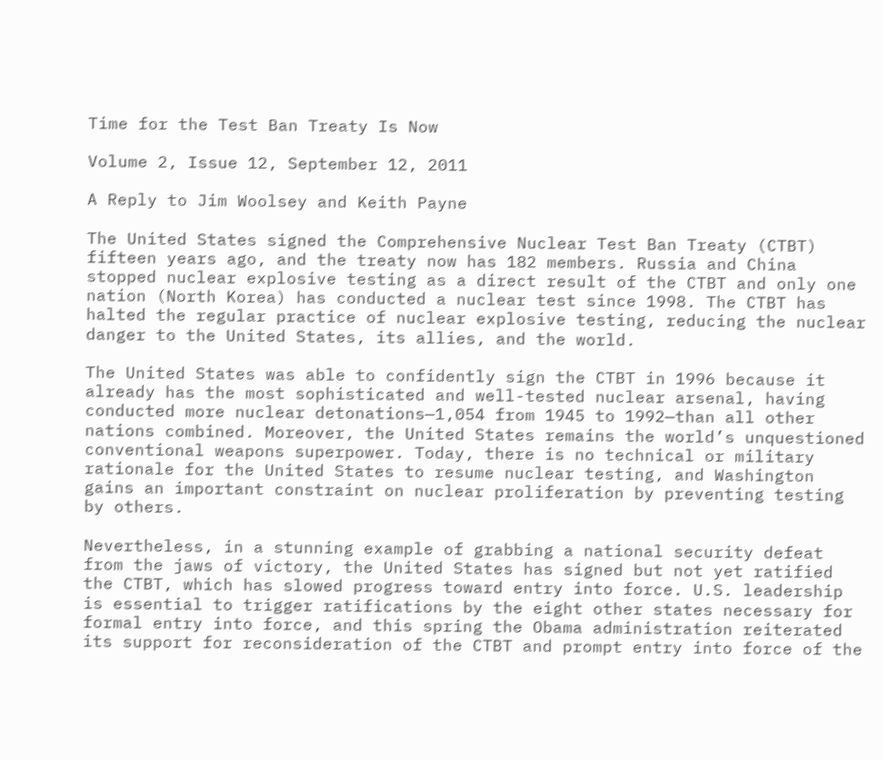Time for the Test Ban Treaty Is Now

Volume 2, Issue 12, September 12, 2011

A Reply to Jim Woolsey and Keith Payne

The United States signed the Comprehensive Nuclear Test Ban Treaty (CTBT) fifteen years ago, and the treaty now has 182 members. Russia and China stopped nuclear explosive testing as a direct result of the CTBT and only one nation (North Korea) has conducted a nuclear test since 1998. The CTBT has halted the regular practice of nuclear explosive testing, reducing the nuclear danger to the United States, its allies, and the world.

The United States was able to confidently sign the CTBT in 1996 because it already has the most sophisticated and well-tested nuclear arsenal, having conducted more nuclear detonations—1,054 from 1945 to 1992—than all other nations combined. Moreover, the United States remains the world’s unquestioned conventional weapons superpower. Today, there is no technical or military rationale for the United States to resume nuclear testing, and Washington gains an important constraint on nuclear proliferation by preventing testing by others.

Nevertheless, in a stunning example of grabbing a national security defeat from the jaws of victory, the United States has signed but not yet ratified the CTBT, which has slowed progress toward entry into force. U.S. leadership is essential to trigger ratifications by the eight other states necessary for formal entry into force, and this spring the Obama administration reiterated its support for reconsideration of the CTBT and prompt entry into force of the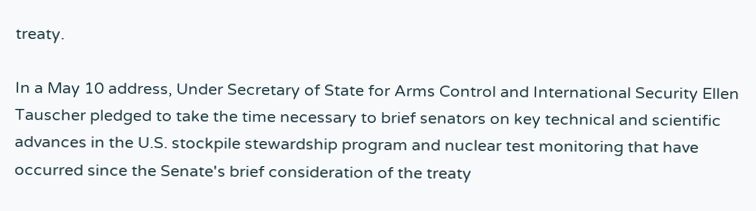treaty.

In a May 10 address, Under Secretary of State for Arms Control and International Security Ellen Tauscher pledged to take the time necessary to brief senators on key technical and scientific advances in the U.S. stockpile stewardship program and nuclear test monitoring that have occurred since the Senate's brief consideration of the treaty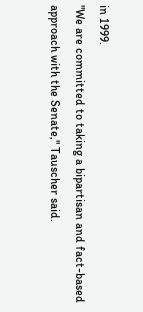in 1999.
"We are committed to taking a bipartisan and fact-based approach with the Senate," Tauscher said.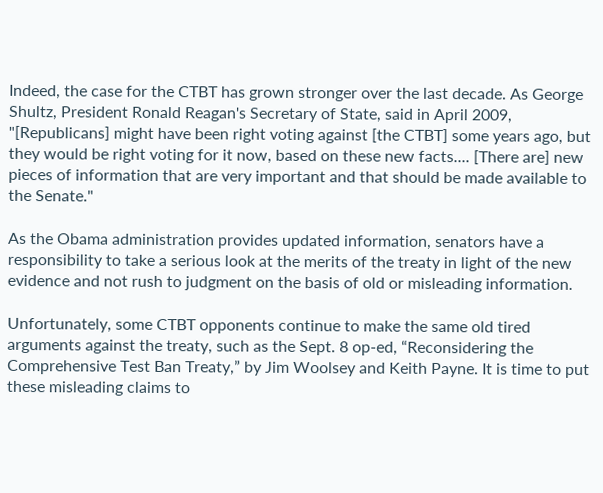Indeed, the case for the CTBT has grown stronger over the last decade. As George Shultz, President Ronald Reagan's Secretary of State, said in April 2009, "[Republicans] might have been right voting against [the CTBT] some years ago, but they would be right voting for it now, based on these new facts.... [There are] new pieces of information that are very important and that should be made available to the Senate."

As the Obama administration provides updated information, senators have a responsibility to take a serious look at the merits of the treaty in light of the new evidence and not rush to judgment on the basis of old or misleading information.

Unfortunately, some CTBT opponents continue to make the same old tired arguments against the treaty, such as the Sept. 8 op-ed, “Reconsidering the Comprehensive Test Ban Treaty,” by Jim Woolsey and Keith Payne. It is time to put these misleading claims to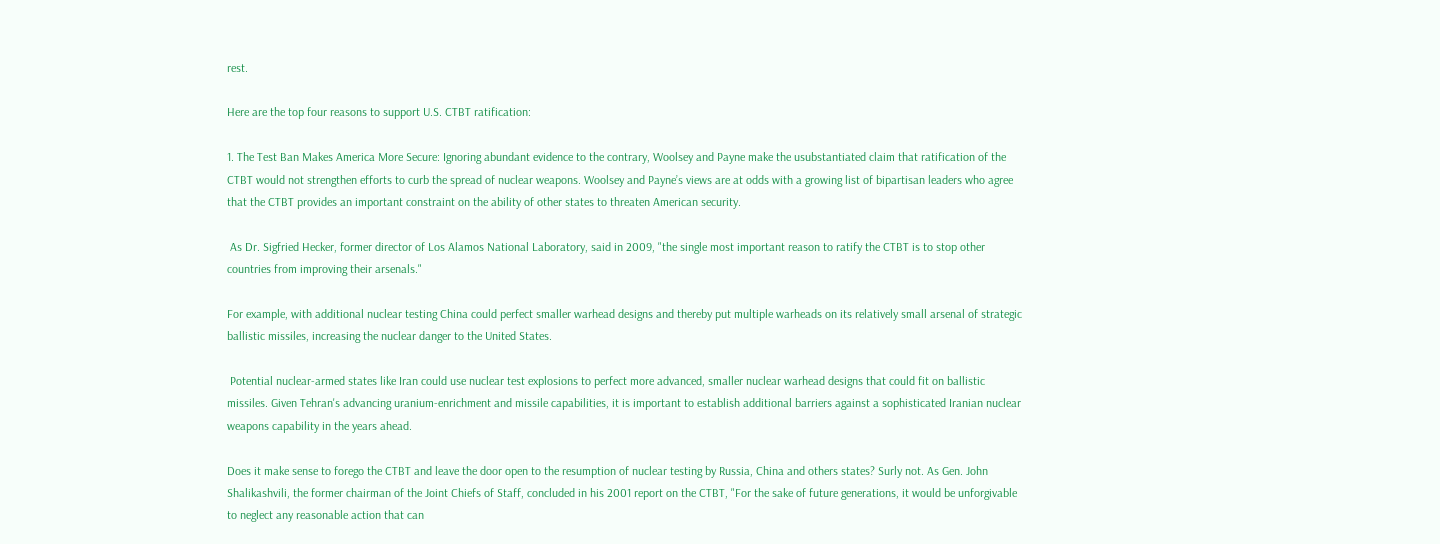rest.

Here are the top four reasons to support U.S. CTBT ratification:

1. The Test Ban Makes America More Secure: Ignoring abundant evidence to the contrary, Woolsey and Payne make the usubstantiated claim that ratification of the CTBT would not strengthen efforts to curb the spread of nuclear weapons. Woolsey and Payne’s views are at odds with a growing list of bipartisan leaders who agree that the CTBT provides an important constraint on the ability of other states to threaten American security.

 As Dr. Sigfried Hecker, former director of Los Alamos National Laboratory, said in 2009, "the single most important reason to ratify the CTBT is to stop other countries from improving their arsenals."

For example, with additional nuclear testing China could perfect smaller warhead designs and thereby put multiple warheads on its relatively small arsenal of strategic ballistic missiles, increasing the nuclear danger to the United States.

 Potential nuclear-armed states like Iran could use nuclear test explosions to perfect more advanced, smaller nuclear warhead designs that could fit on ballistic missiles. Given Tehran's advancing uranium-enrichment and missile capabilities, it is important to establish additional barriers against a sophisticated Iranian nuclear weapons capability in the years ahead.

Does it make sense to forego the CTBT and leave the door open to the resumption of nuclear testing by Russia, China and others states? Surly not. As Gen. John Shalikashvili, the former chairman of the Joint Chiefs of Staff, concluded in his 2001 report on the CTBT, "For the sake of future generations, it would be unforgivable to neglect any reasonable action that can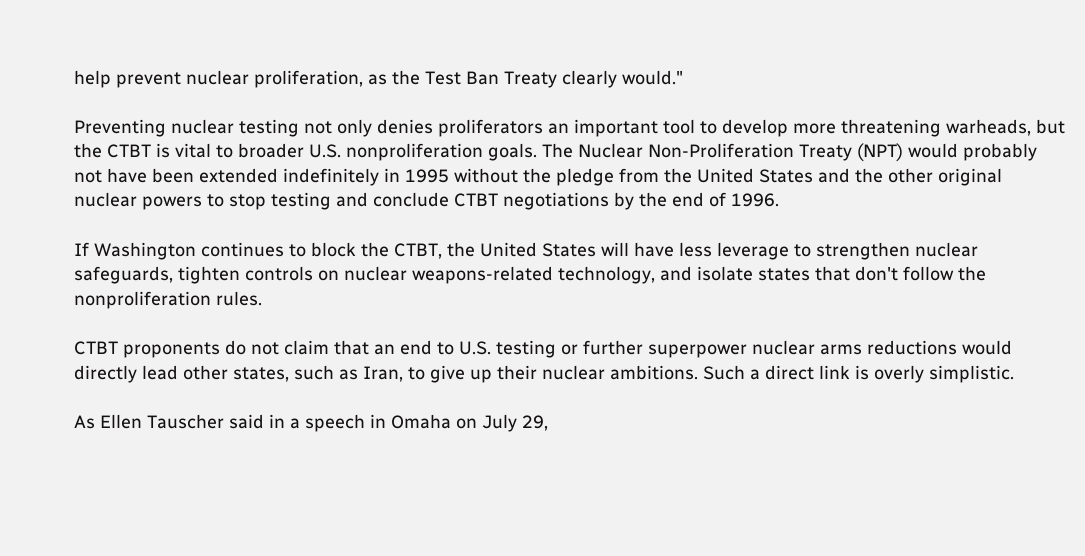help prevent nuclear proliferation, as the Test Ban Treaty clearly would."

Preventing nuclear testing not only denies proliferators an important tool to develop more threatening warheads, but the CTBT is vital to broader U.S. nonproliferation goals. The Nuclear Non-Proliferation Treaty (NPT) would probably not have been extended indefinitely in 1995 without the pledge from the United States and the other original nuclear powers to stop testing and conclude CTBT negotiations by the end of 1996.

If Washington continues to block the CTBT, the United States will have less leverage to strengthen nuclear safeguards, tighten controls on nuclear weapons-related technology, and isolate states that don't follow the nonproliferation rules.

CTBT proponents do not claim that an end to U.S. testing or further superpower nuclear arms reductions would directly lead other states, such as Iran, to give up their nuclear ambitions. Such a direct link is overly simplistic.

As Ellen Tauscher said in a speech in Omaha on July 29,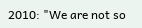2010: "We are not so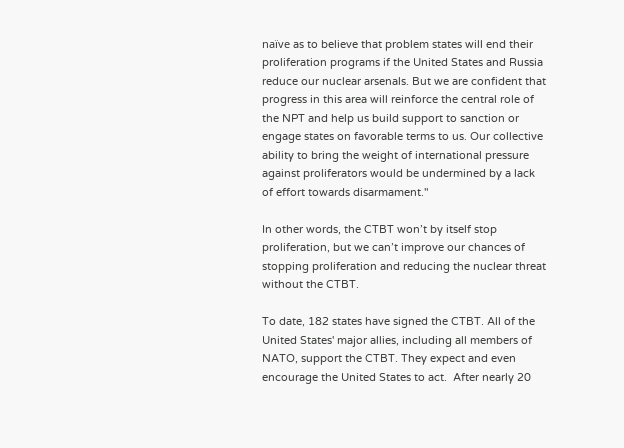naïve as to believe that problem states will end their proliferation programs if the United States and Russia reduce our nuclear arsenals. But we are confident that progress in this area will reinforce the central role of the NPT and help us build support to sanction or engage states on favorable terms to us. Our collective ability to bring the weight of international pressure against proliferators would be undermined by a lack of effort towards disarmament."

In other words, the CTBT won’t by itself stop proliferation, but we can’t improve our chances of stopping proliferation and reducing the nuclear threat without the CTBT.

To date, 182 states have signed the CTBT. All of the United States' major allies, including all members of NATO, support the CTBT. They expect and even encourage the United States to act.  After nearly 20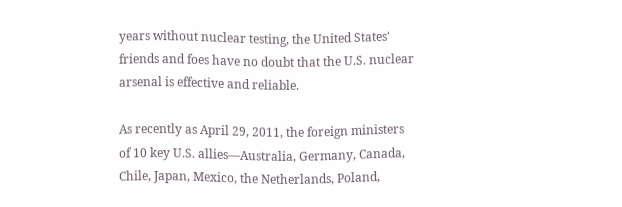years without nuclear testing, the United States' friends and foes have no doubt that the U.S. nuclear arsenal is effective and reliable.

As recently as April 29, 2011, the foreign ministers of 10 key U.S. allies—Australia, Germany, Canada, Chile, Japan, Mexico, the Netherlands, Poland,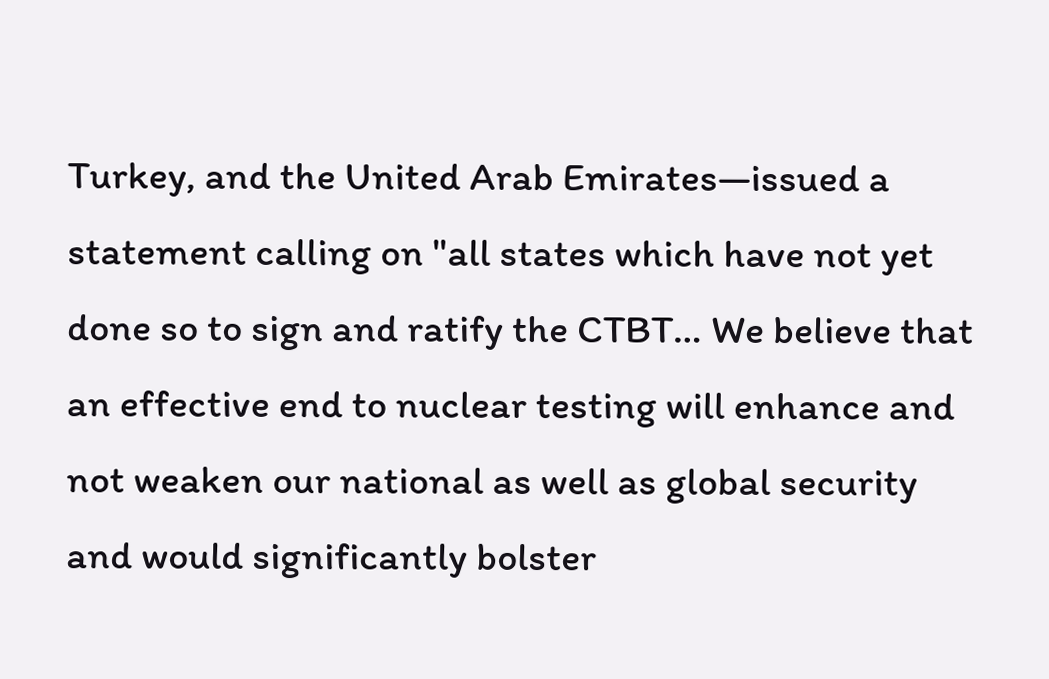Turkey, and the United Arab Emirates—issued a statement calling on "all states which have not yet done so to sign and ratify the CTBT… We believe that an effective end to nuclear testing will enhance and not weaken our national as well as global security and would significantly bolster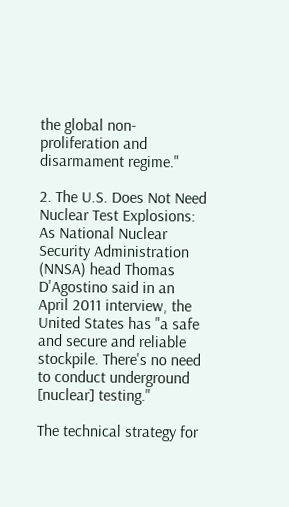the global non-proliferation and disarmament regime."

2. The U.S. Does Not Need Nuclear Test Explosions: As National Nuclear Security Administration (NNSA) head Thomas D'Agostino said in an April 2011 interview, the United States has "a safe and secure and reliable stockpile. There's no need to conduct underground [nuclear] testing."

The technical strategy for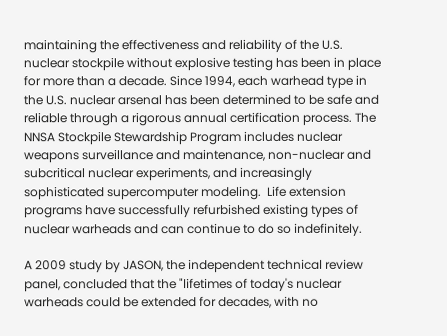maintaining the effectiveness and reliability of the U.S. nuclear stockpile without explosive testing has been in place for more than a decade. Since 1994, each warhead type in the U.S. nuclear arsenal has been determined to be safe and reliable through a rigorous annual certification process. The NNSA Stockpile Stewardship Program includes nuclear weapons surveillance and maintenance, non-nuclear and subcritical nuclear experiments, and increasingly sophisticated supercomputer modeling.  Life extension programs have successfully refurbished existing types of nuclear warheads and can continue to do so indefinitely.

A 2009 study by JASON, the independent technical review panel, concluded that the "lifetimes of today's nuclear warheads could be extended for decades, with no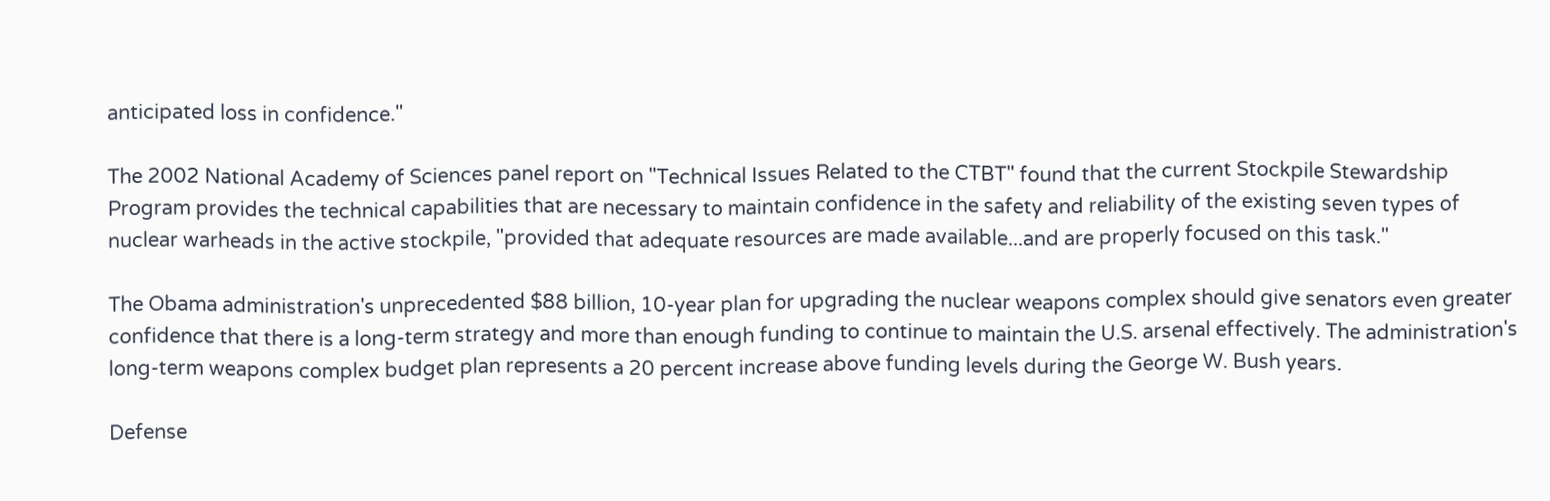anticipated loss in confidence."

The 2002 National Academy of Sciences panel report on "Technical Issues Related to the CTBT" found that the current Stockpile Stewardship Program provides the technical capabilities that are necessary to maintain confidence in the safety and reliability of the existing seven types of nuclear warheads in the active stockpile, "provided that adequate resources are made available...and are properly focused on this task."

The Obama administration's unprecedented $88 billion, 10-year plan for upgrading the nuclear weapons complex should give senators even greater confidence that there is a long-term strategy and more than enough funding to continue to maintain the U.S. arsenal effectively. The administration's long-term weapons complex budget plan represents a 20 percent increase above funding levels during the George W. Bush years.

Defense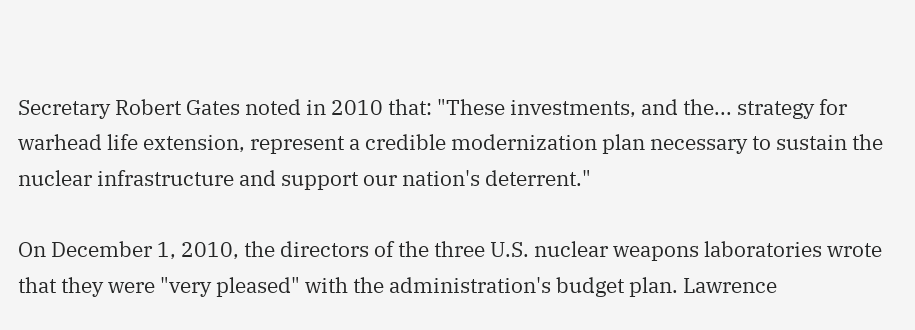Secretary Robert Gates noted in 2010 that: "These investments, and the... strategy for warhead life extension, represent a credible modernization plan necessary to sustain the nuclear infrastructure and support our nation's deterrent."

On December 1, 2010, the directors of the three U.S. nuclear weapons laboratories wrote that they were "very pleased" with the administration's budget plan. Lawrence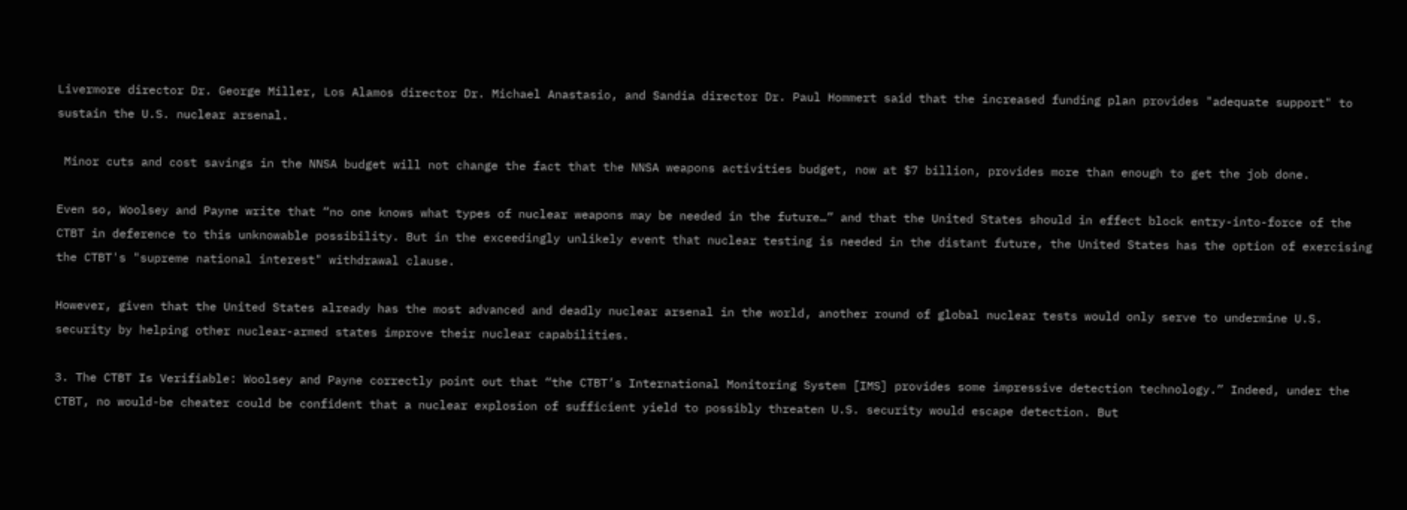Livermore director Dr. George Miller, Los Alamos director Dr. Michael Anastasio, and Sandia director Dr. Paul Hommert said that the increased funding plan provides "adequate support" to sustain the U.S. nuclear arsenal.

 Minor cuts and cost savings in the NNSA budget will not change the fact that the NNSA weapons activities budget, now at $7 billion, provides more than enough to get the job done.

Even so, Woolsey and Payne write that “no one knows what types of nuclear weapons may be needed in the future…” and that the United States should in effect block entry-into-force of the CTBT in deference to this unknowable possibility. But in the exceedingly unlikely event that nuclear testing is needed in the distant future, the United States has the option of exercising the CTBT's "supreme national interest" withdrawal clause.

However, given that the United States already has the most advanced and deadly nuclear arsenal in the world, another round of global nuclear tests would only serve to undermine U.S. security by helping other nuclear-armed states improve their nuclear capabilities.

3. The CTBT Is Verifiable: Woolsey and Payne correctly point out that “the CTBT’s International Monitoring System [IMS] provides some impressive detection technology.” Indeed, under the CTBT, no would-be cheater could be confident that a nuclear explosion of sufficient yield to possibly threaten U.S. security would escape detection. But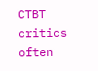CTBT critics often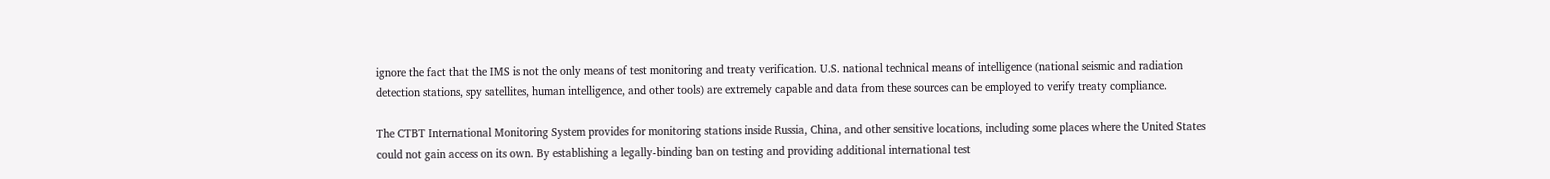ignore the fact that the IMS is not the only means of test monitoring and treaty verification. U.S. national technical means of intelligence (national seismic and radiation detection stations, spy satellites, human intelligence, and other tools) are extremely capable and data from these sources can be employed to verify treaty compliance.

The CTBT International Monitoring System provides for monitoring stations inside Russia, China, and other sensitive locations, including some places where the United States could not gain access on its own. By establishing a legally-binding ban on testing and providing additional international test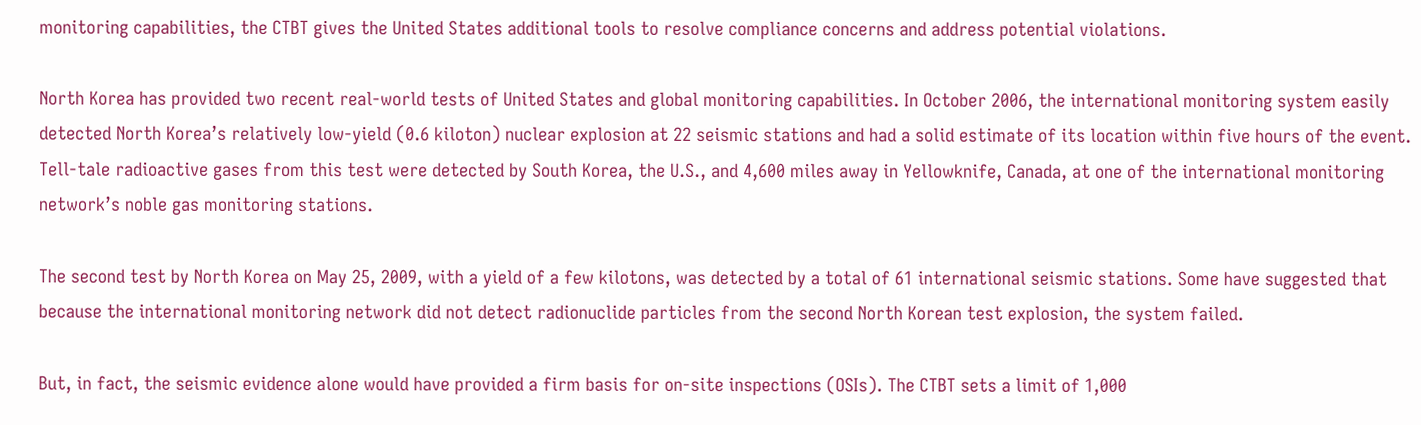monitoring capabilities, the CTBT gives the United States additional tools to resolve compliance concerns and address potential violations.

North Korea has provided two recent real-world tests of United States and global monitoring capabilities. In October 2006, the international monitoring system easily detected North Korea’s relatively low-yield (0.6 kiloton) nuclear explosion at 22 seismic stations and had a solid estimate of its location within five hours of the event. Tell-tale radioactive gases from this test were detected by South Korea, the U.S., and 4,600 miles away in Yellowknife, Canada, at one of the international monitoring network’s noble gas monitoring stations.

The second test by North Korea on May 25, 2009, with a yield of a few kilotons, was detected by a total of 61 international seismic stations. Some have suggested that because the international monitoring network did not detect radionuclide particles from the second North Korean test explosion, the system failed.

But, in fact, the seismic evidence alone would have provided a firm basis for on-site inspections (OSIs). The CTBT sets a limit of 1,000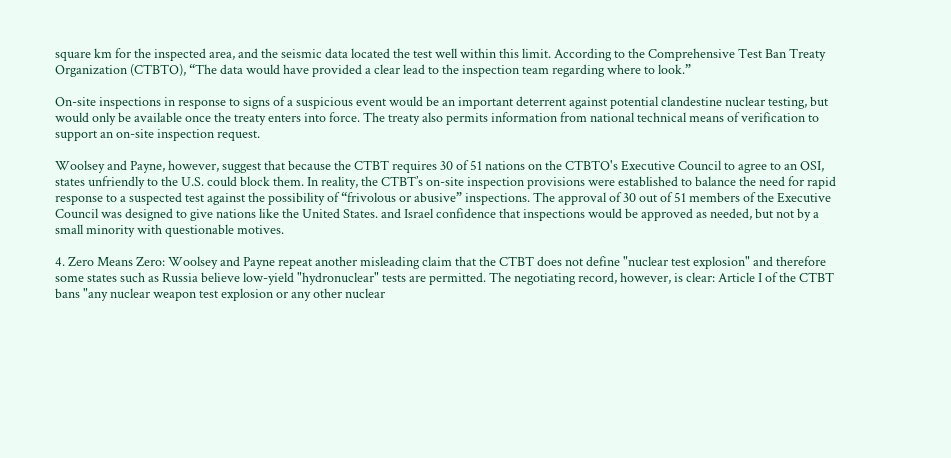square km for the inspected area, and the seismic data located the test well within this limit. According to the Comprehensive Test Ban Treaty Organization (CTBTO), “The data would have provided a clear lead to the inspection team regarding where to look.”

On-site inspections in response to signs of a suspicious event would be an important deterrent against potential clandestine nuclear testing, but would only be available once the treaty enters into force. The treaty also permits information from national technical means of verification to support an on-site inspection request.

Woolsey and Payne, however, suggest that because the CTBT requires 30 of 51 nations on the CTBTO's Executive Council to agree to an OSI, states unfriendly to the U.S. could block them. In reality, the CTBT’s on-site inspection provisions were established to balance the need for rapid response to a suspected test against the possibility of “frivolous or abusive” inspections. The approval of 30 out of 51 members of the Executive Council was designed to give nations like the United States. and Israel confidence that inspections would be approved as needed, but not by a small minority with questionable motives.

4. Zero Means Zero: Woolsey and Payne repeat another misleading claim that the CTBT does not define "nuclear test explosion" and therefore some states such as Russia believe low-yield "hydronuclear" tests are permitted. The negotiating record, however, is clear: Article I of the CTBT bans "any nuclear weapon test explosion or any other nuclear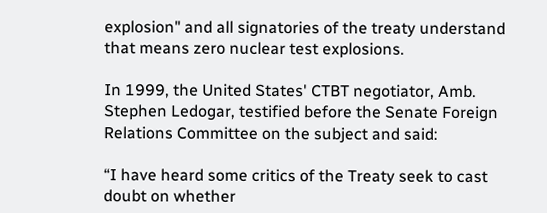explosion" and all signatories of the treaty understand that means zero nuclear test explosions.

In 1999, the United States' CTBT negotiator, Amb. Stephen Ledogar, testified before the Senate Foreign Relations Committee on the subject and said:

“I have heard some critics of the Treaty seek to cast doubt on whether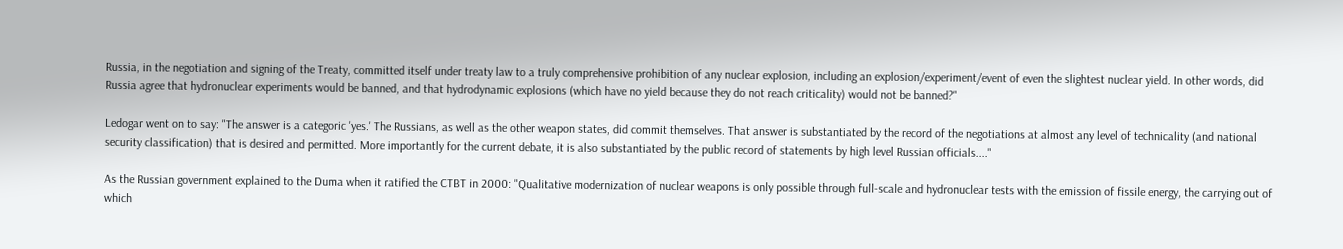Russia, in the negotiation and signing of the Treaty, committed itself under treaty law to a truly comprehensive prohibition of any nuclear explosion, including an explosion/experiment/event of even the slightest nuclear yield. In other words, did Russia agree that hydronuclear experiments would be banned, and that hydrodynamic explosions (which have no yield because they do not reach criticality) would not be banned?"

Ledogar went on to say: "The answer is a categoric 'yes.' The Russians, as well as the other weapon states, did commit themselves. That answer is substantiated by the record of the negotiations at almost any level of technicality (and national security classification) that is desired and permitted. More importantly for the current debate, it is also substantiated by the public record of statements by high level Russian officials...."

As the Russian government explained to the Duma when it ratified the CTBT in 2000: "Qualitative modernization of nuclear weapons is only possible through full-scale and hydronuclear tests with the emission of fissile energy, the carrying out of which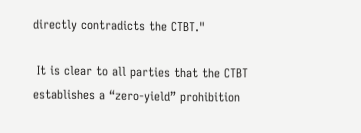directly contradicts the CTBT."

 It is clear to all parties that the CTBT establishes a “zero-yield” prohibition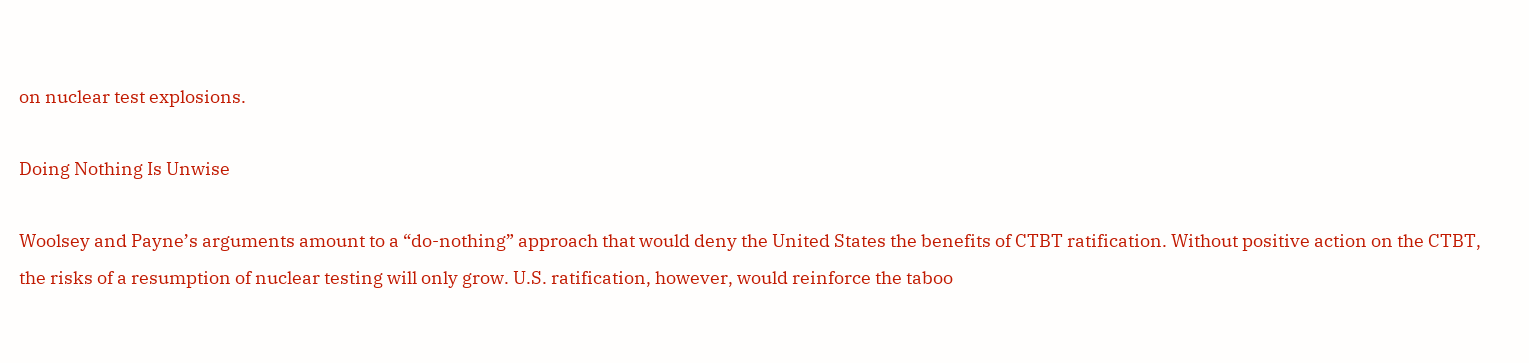on nuclear test explosions.

Doing Nothing Is Unwise

Woolsey and Payne’s arguments amount to a “do-nothing” approach that would deny the United States the benefits of CTBT ratification. Without positive action on the CTBT, the risks of a resumption of nuclear testing will only grow. U.S. ratification, however, would reinforce the taboo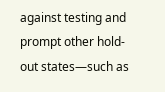against testing and prompt other hold-out states—such as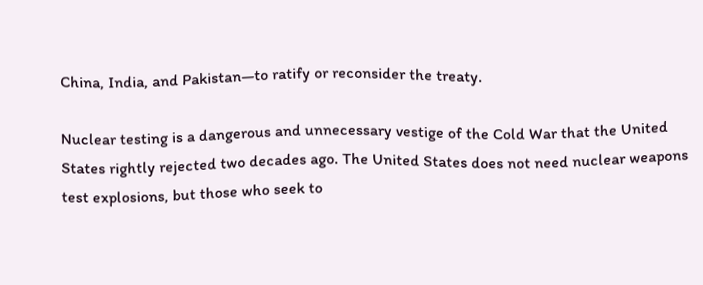China, India, and Pakistan—to ratify or reconsider the treaty.

Nuclear testing is a dangerous and unnecessary vestige of the Cold War that the United States rightly rejected two decades ago. The United States does not need nuclear weapons test explosions, but those who seek to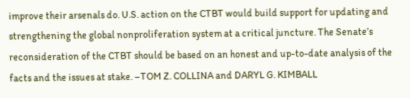improve their arsenals do. U.S. action on the CTBT would build support for updating and strengthening the global nonproliferation system at a critical juncture. The Senate’s reconsideration of the CTBT should be based on an honest and up-to-date analysis of the facts and the issues at stake. –TOM Z. COLLINA and DARYL G. KIMBALL